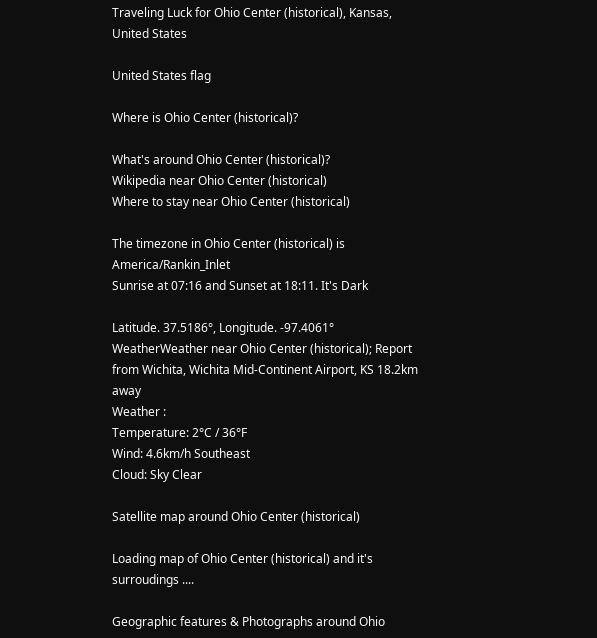Traveling Luck for Ohio Center (historical), Kansas, United States

United States flag

Where is Ohio Center (historical)?

What's around Ohio Center (historical)?
Wikipedia near Ohio Center (historical)
Where to stay near Ohio Center (historical)

The timezone in Ohio Center (historical) is America/Rankin_Inlet
Sunrise at 07:16 and Sunset at 18:11. It's Dark

Latitude. 37.5186°, Longitude. -97.4061°
WeatherWeather near Ohio Center (historical); Report from Wichita, Wichita Mid-Continent Airport, KS 18.2km away
Weather :
Temperature: 2°C / 36°F
Wind: 4.6km/h Southeast
Cloud: Sky Clear

Satellite map around Ohio Center (historical)

Loading map of Ohio Center (historical) and it's surroudings ....

Geographic features & Photographs around Ohio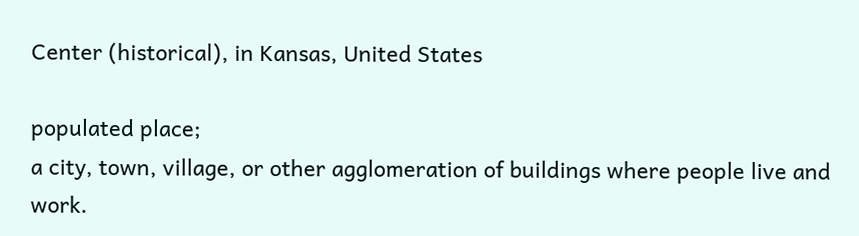Center (historical), in Kansas, United States

populated place;
a city, town, village, or other agglomeration of buildings where people live and work.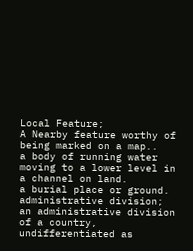Local Feature;
A Nearby feature worthy of being marked on a map..
a body of running water moving to a lower level in a channel on land.
a burial place or ground.
administrative division;
an administrative division of a country, undifferentiated as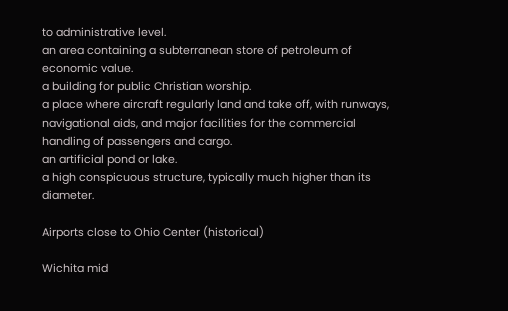to administrative level.
an area containing a subterranean store of petroleum of economic value.
a building for public Christian worship.
a place where aircraft regularly land and take off, with runways, navigational aids, and major facilities for the commercial handling of passengers and cargo.
an artificial pond or lake.
a high conspicuous structure, typically much higher than its diameter.

Airports close to Ohio Center (historical)

Wichita mid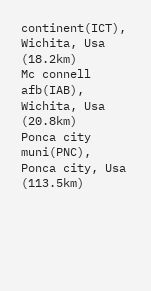continent(ICT), Wichita, Usa (18.2km)
Mc connell afb(IAB), Wichita, Usa (20.8km)
Ponca city muni(PNC), Ponca city, Usa (113.5km)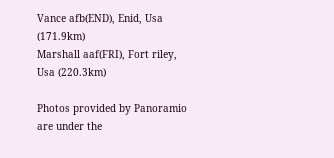Vance afb(END), Enid, Usa (171.9km)
Marshall aaf(FRI), Fort riley, Usa (220.3km)

Photos provided by Panoramio are under the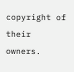copyright of their owners.